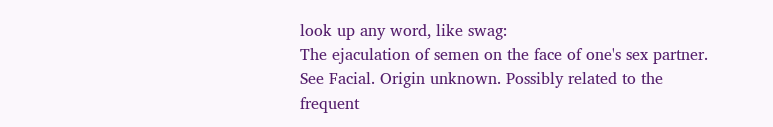look up any word, like swag:
The ejaculation of semen on the face of one's sex partner. See Facial. Origin unknown. Possibly related to the frequent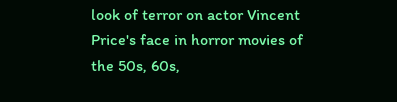look of terror on actor Vincent Price's face in horror movies of the 50s, 60s,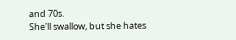and 70s.
She'll swallow, but she hates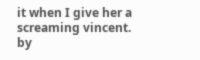it when I give her a screaming vincent.
by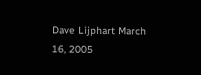Dave Lijphart March 16, 2005